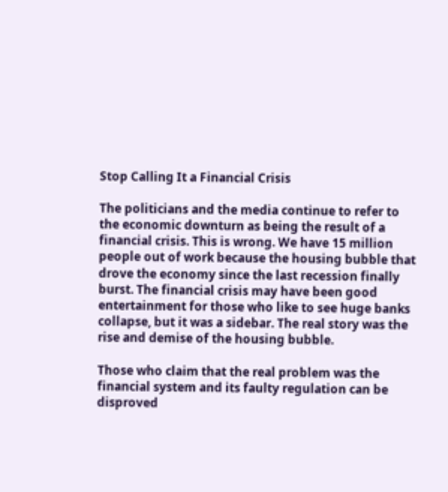Stop Calling It a Financial Crisis

The politicians and the media continue to refer to the economic downturn as being the result of a financial crisis. This is wrong. We have 15 million people out of work because the housing bubble that drove the economy since the last recession finally burst. The financial crisis may have been good entertainment for those who like to see huge banks collapse, but it was a sidebar. The real story was the rise and demise of the housing bubble.

Those who claim that the real problem was the financial system and its faulty regulation can be disproved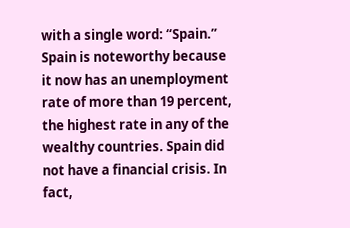with a single word: “Spain.” Spain is noteworthy because it now has an unemployment rate of more than 19 percent, the highest rate in any of the wealthy countries. Spain did not have a financial crisis. In fact,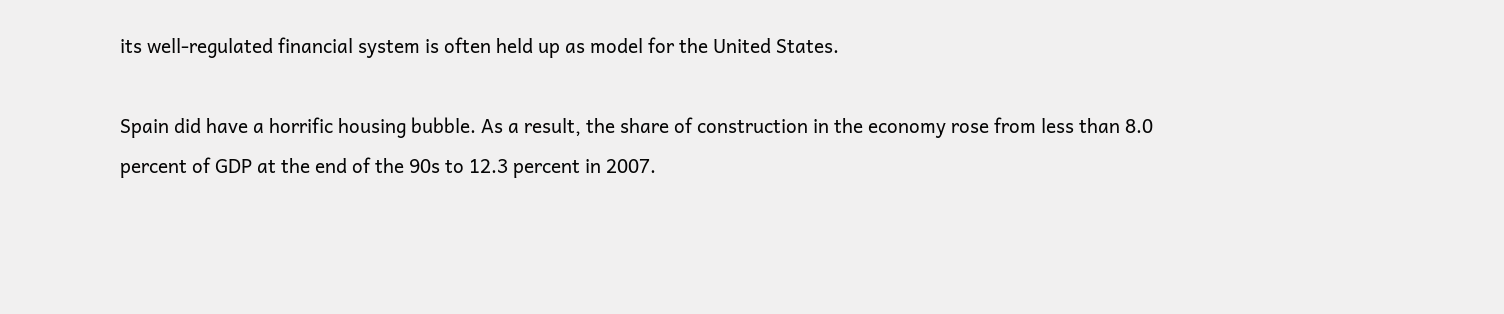its well-regulated financial system is often held up as model for the United States.

Spain did have a horrific housing bubble. As a result, the share of construction in the economy rose from less than 8.0 percent of GDP at the end of the 90s to 12.3 percent in 2007.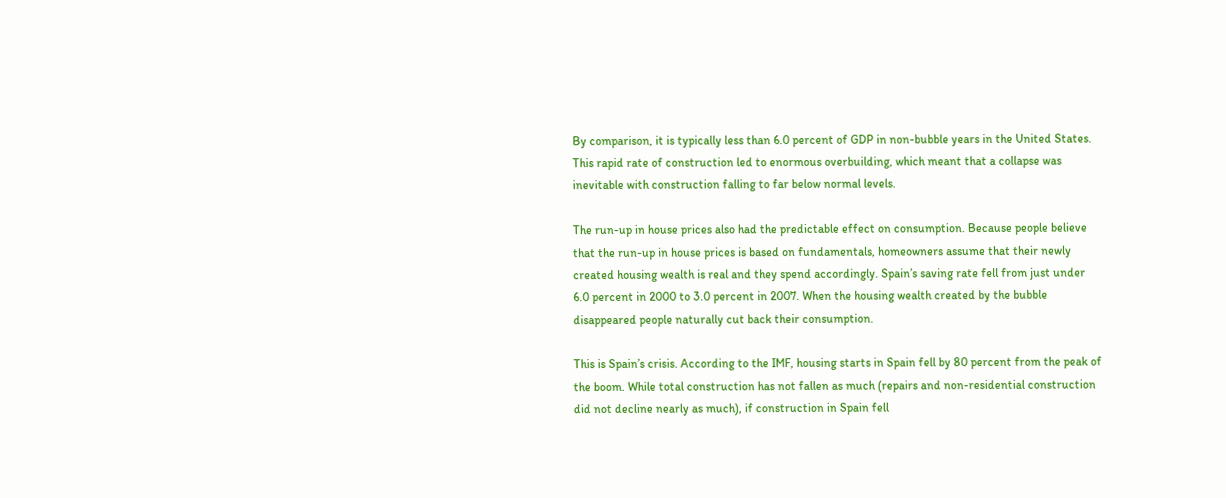By comparison, it is typically less than 6.0 percent of GDP in non-bubble years in the United States. This rapid rate of construction led to enormous overbuilding, which meant that a collapse was inevitable with construction falling to far below normal levels.

The run-up in house prices also had the predictable effect on consumption. Because people believe that the run-up in house prices is based on fundamentals, homeowners assume that their newly created housing wealth is real and they spend accordingly. Spain’s saving rate fell from just under 6.0 percent in 2000 to 3.0 percent in 2007. When the housing wealth created by the bubble disappeared people naturally cut back their consumption.

This is Spain’s crisis. According to the IMF, housing starts in Spain fell by 80 percent from the peak of the boom. While total construction has not fallen as much (repairs and non-residential construction did not decline nearly as much), if construction in Spain fell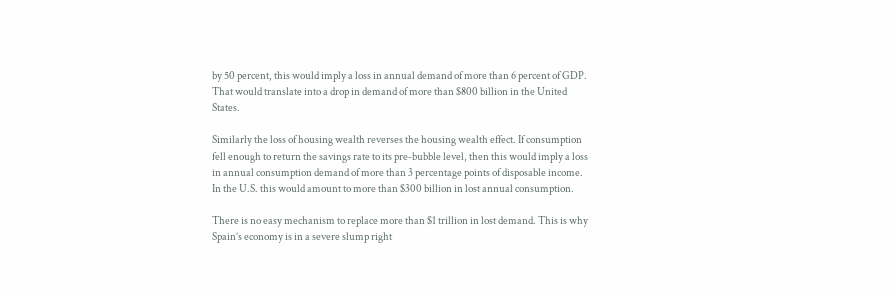by 50 percent, this would imply a loss in annual demand of more than 6 percent of GDP. That would translate into a drop in demand of more than $800 billion in the United States.

Similarly the loss of housing wealth reverses the housing wealth effect. If consumption fell enough to return the savings rate to its pre-bubble level, then this would imply a loss in annual consumption demand of more than 3 percentage points of disposable income. In the U.S. this would amount to more than $300 billion in lost annual consumption.

There is no easy mechanism to replace more than $1 trillion in lost demand. This is why Spain’s economy is in a severe slump right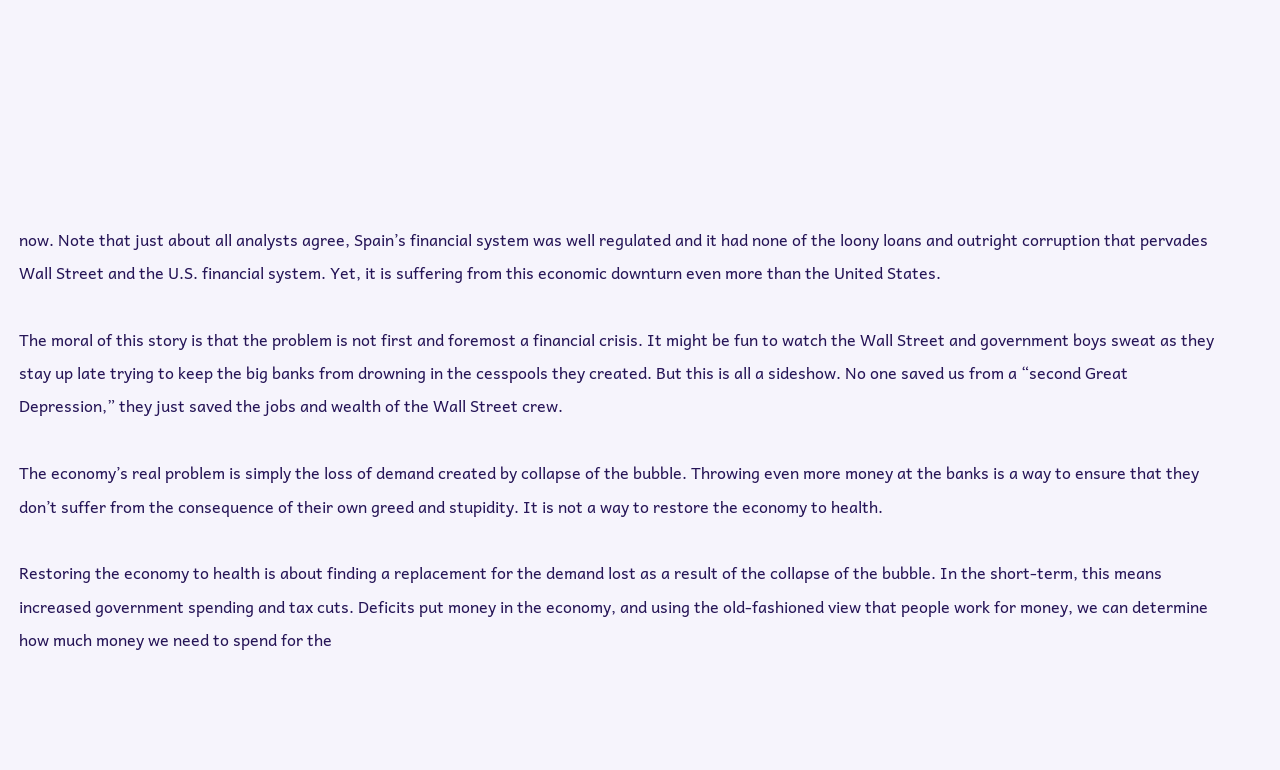now. Note that just about all analysts agree, Spain’s financial system was well regulated and it had none of the loony loans and outright corruption that pervades Wall Street and the U.S. financial system. Yet, it is suffering from this economic downturn even more than the United States.

The moral of this story is that the problem is not first and foremost a financial crisis. It might be fun to watch the Wall Street and government boys sweat as they stay up late trying to keep the big banks from drowning in the cesspools they created. But this is all a sideshow. No one saved us from a “second Great Depression,” they just saved the jobs and wealth of the Wall Street crew.

The economy’s real problem is simply the loss of demand created by collapse of the bubble. Throwing even more money at the banks is a way to ensure that they don’t suffer from the consequence of their own greed and stupidity. It is not a way to restore the economy to health.

Restoring the economy to health is about finding a replacement for the demand lost as a result of the collapse of the bubble. In the short-term, this means increased government spending and tax cuts. Deficits put money in the economy, and using the old-fashioned view that people work for money, we can determine how much money we need to spend for the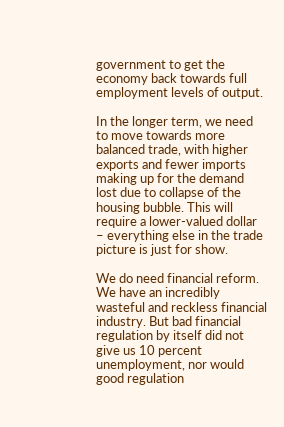government to get the economy back towards full employment levels of output.

In the longer term, we need to move towards more balanced trade, with higher exports and fewer imports making up for the demand lost due to collapse of the housing bubble. This will require a lower-valued dollar – everything else in the trade picture is just for show.

We do need financial reform. We have an incredibly wasteful and reckless financial industry. But bad financial regulation by itself did not give us 10 percent unemployment, nor would good regulation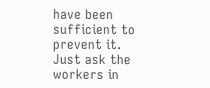have been sufficient to prevent it. Just ask the workers in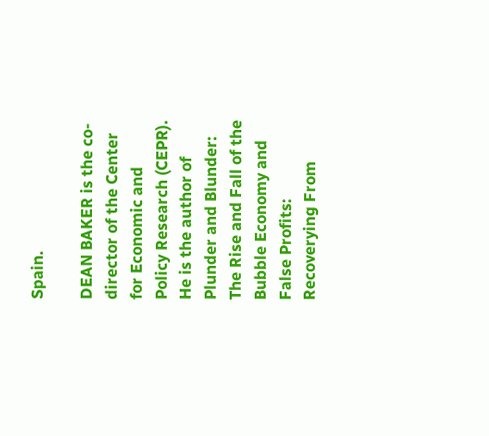Spain.

DEAN BAKER is the co-director of the Center for Economic and Policy Research (CEPR). He is the author of Plunder and Blunder: The Rise and Fall of the Bubble Economy and False Profits: Recoverying From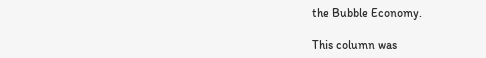the Bubble Economy.

This column was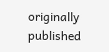originally published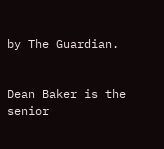by The Guardian.


Dean Baker is the senior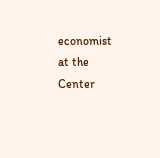economist at the Center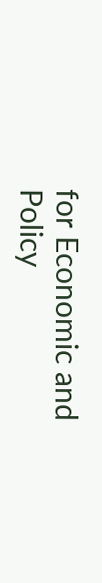for Economic and Policy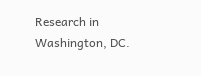Research in Washington, DC.